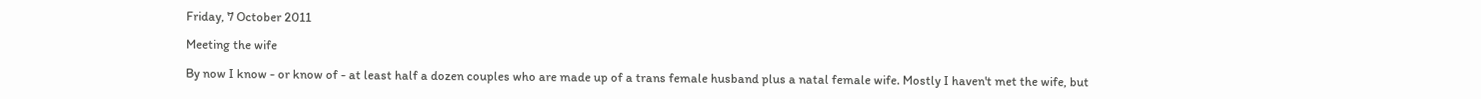Friday, 7 October 2011

Meeting the wife

By now I know - or know of - at least half a dozen couples who are made up of a trans female husband plus a natal female wife. Mostly I haven't met the wife, but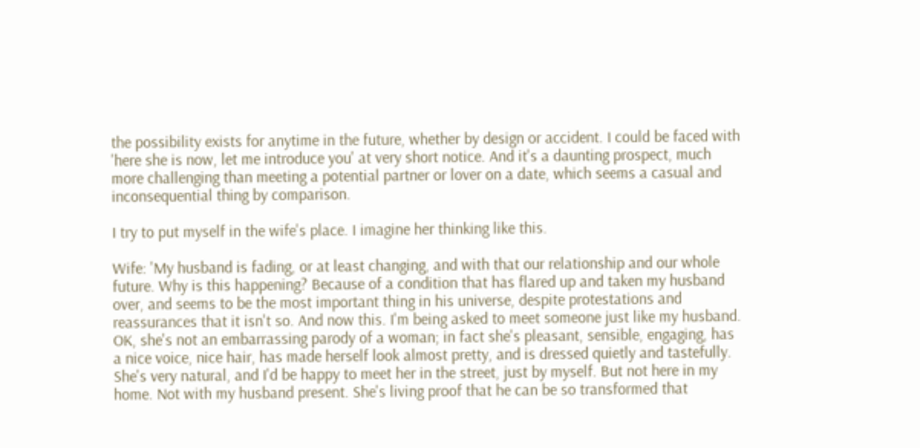the possibility exists for anytime in the future, whether by design or accident. I could be faced with 'here she is now, let me introduce you' at very short notice. And it's a daunting prospect, much more challenging than meeting a potential partner or lover on a date, which seems a casual and inconsequential thing by comparison.

I try to put myself in the wife's place. I imagine her thinking like this.

Wife: 'My husband is fading, or at least changing, and with that our relationship and our whole future. Why is this happening? Because of a condition that has flared up and taken my husband over, and seems to be the most important thing in his universe, despite protestations and reassurances that it isn't so. And now this. I'm being asked to meet someone just like my husband. OK, she's not an embarrassing parody of a woman; in fact she's pleasant, sensible, engaging, has a nice voice, nice hair, has made herself look almost pretty, and is dressed quietly and tastefully. She's very natural, and I'd be happy to meet her in the street, just by myself. But not here in my home. Not with my husband present. She's living proof that he can be so transformed that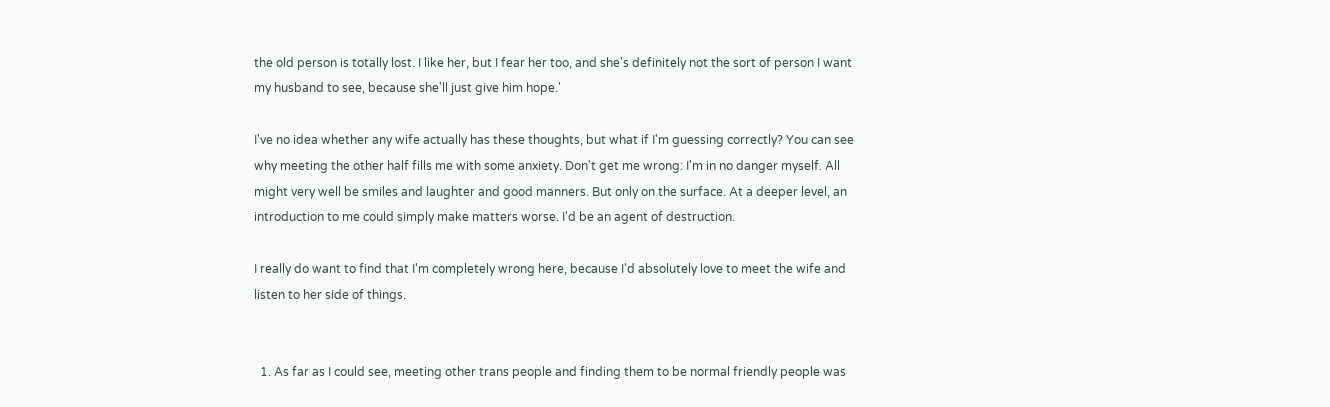the old person is totally lost. I like her, but I fear her too, and she's definitely not the sort of person I want my husband to see, because she'll just give him hope.'

I've no idea whether any wife actually has these thoughts, but what if I'm guessing correctly? You can see why meeting the other half fills me with some anxiety. Don't get me wrong: I'm in no danger myself. All might very well be smiles and laughter and good manners. But only on the surface. At a deeper level, an introduction to me could simply make matters worse. I'd be an agent of destruction.

I really do want to find that I'm completely wrong here, because I'd absolutely love to meet the wife and listen to her side of things.


  1. As far as I could see, meeting other trans people and finding them to be normal friendly people was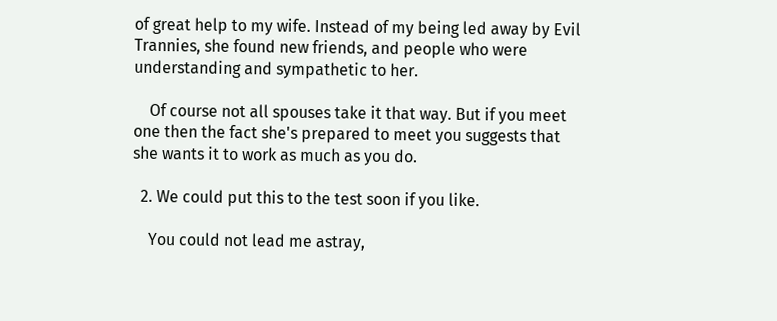of great help to my wife. Instead of my being led away by Evil Trannies, she found new friends, and people who were understanding and sympathetic to her.

    Of course not all spouses take it that way. But if you meet one then the fact she's prepared to meet you suggests that she wants it to work as much as you do.

  2. We could put this to the test soon if you like.

    You could not lead me astray,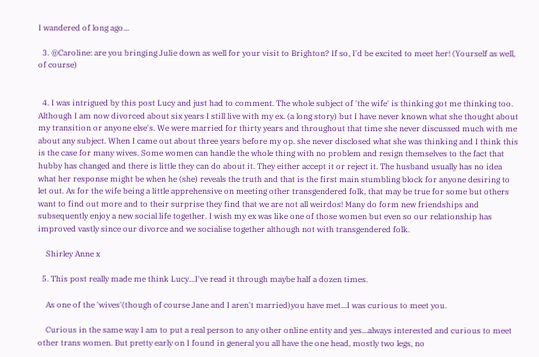I wandered of long ago...

  3. @Caroline: are you bringing Julie down as well for your visit to Brighton? If so, I'd be excited to meet her! (Yourself as well, of course)


  4. I was intrigued by this post Lucy and just had to comment. The whole subject of 'the wife' is thinking got me thinking too. Although I am now divorced about six years I still live with my ex. (a long story) but I have never known what she thought about my transition or anyone else's. We were married for thirty years and throughout that time she never discussed much with me about any subject. When I came out about three years before my op. she never disclosed what she was thinking and I think this is the case for many wives. Some women can handle the whole thing with no problem and resign themselves to the fact that hubby has changed and there is little they can do about it. They either accept it or reject it. The husband usually has no idea what her response might be when he (she) reveals the truth and that is the first main stumbling block for anyone desiring to let out. As for the wife being a little apprehensive on meeting other transgendered folk, that may be true for some but others want to find out more and to their surprise they find that we are not all weirdos! Many do form new friendships and subsequently enjoy a new social life together. I wish my ex was like one of those women but even so our relationship has improved vastly since our divorce and we socialise together although not with transgendered folk.

    Shirley Anne x

  5. This post really made me think Lucy...I've read it through maybe half a dozen times.

    As one of the 'wives'(though of course Jane and I aren't married)you have met...I was curious to meet you.

    Curious in the same way I am to put a real person to any other online entity and yes...always interested and curious to meet other trans women. But pretty early on I found in general you all have the one head, mostly two legs, no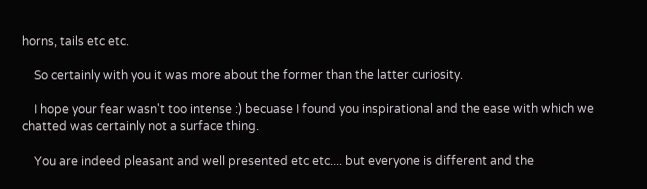horns, tails etc etc.

    So certainly with you it was more about the former than the latter curiosity.

    I hope your fear wasn't too intense :) becuase I found you inspirational and the ease with which we chatted was certainly not a surface thing.

    You are indeed pleasant and well presented etc etc.... but everyone is different and the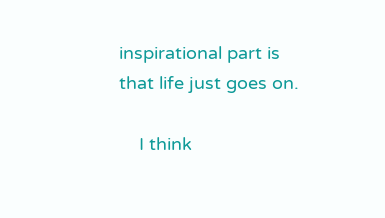inspirational part is that life just goes on.

    I think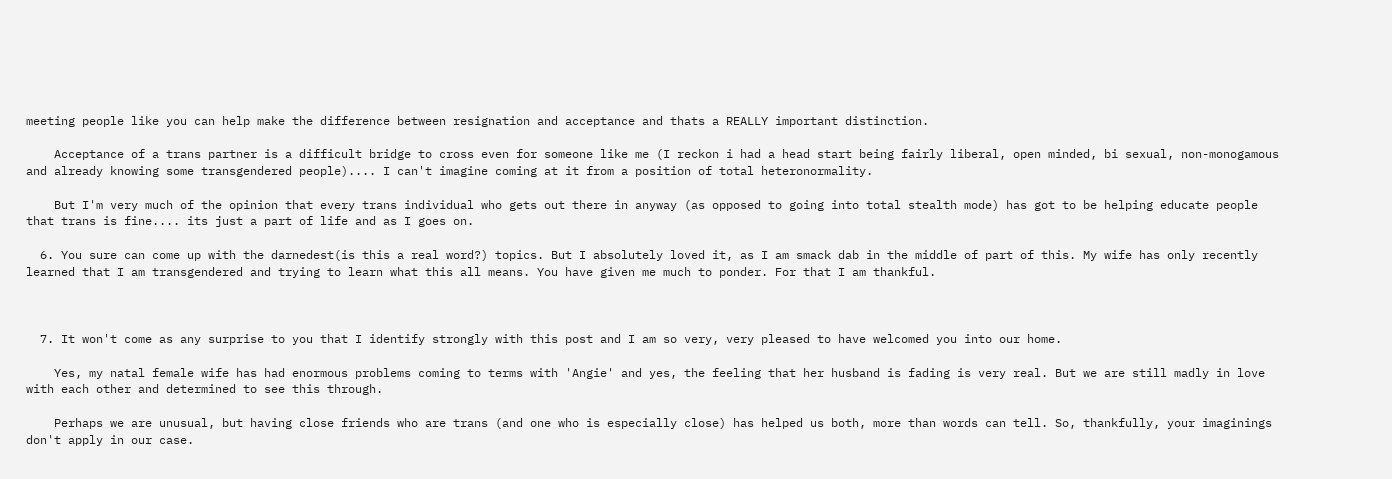meeting people like you can help make the difference between resignation and acceptance and thats a REALLY important distinction.

    Acceptance of a trans partner is a difficult bridge to cross even for someone like me (I reckon i had a head start being fairly liberal, open minded, bi sexual, non-monogamous and already knowing some transgendered people).... I can't imagine coming at it from a position of total heteronormality.

    But I'm very much of the opinion that every trans individual who gets out there in anyway (as opposed to going into total stealth mode) has got to be helping educate people that trans is fine.... its just a part of life and as I goes on.

  6. You sure can come up with the darnedest(is this a real word?) topics. But I absolutely loved it, as I am smack dab in the middle of part of this. My wife has only recently learned that I am transgendered and trying to learn what this all means. You have given me much to ponder. For that I am thankful.



  7. It won't come as any surprise to you that I identify strongly with this post and I am so very, very pleased to have welcomed you into our home.

    Yes, my natal female wife has had enormous problems coming to terms with 'Angie' and yes, the feeling that her husband is fading is very real. But we are still madly in love with each other and determined to see this through.

    Perhaps we are unusual, but having close friends who are trans (and one who is especially close) has helped us both, more than words can tell. So, thankfully, your imaginings don't apply in our case.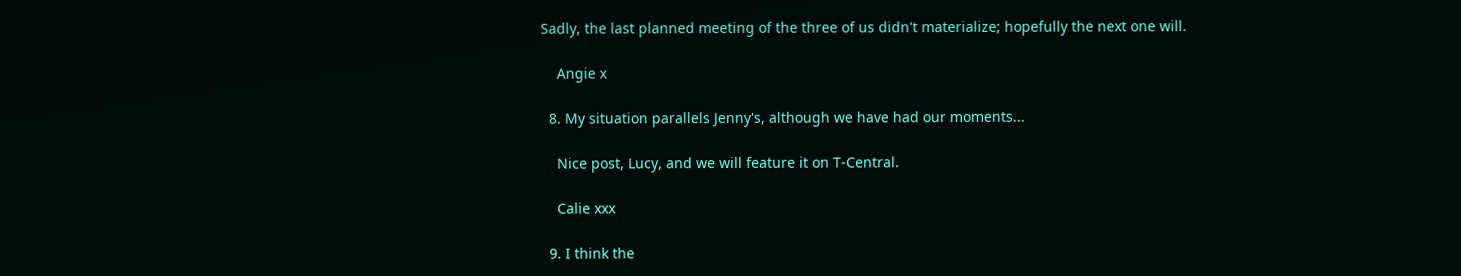Sadly, the last planned meeting of the three of us didn't materialize; hopefully the next one will.

    Angie x

  8. My situation parallels Jenny's, although we have had our moments...

    Nice post, Lucy, and we will feature it on T-Central.

    Calie xxx

  9. I think the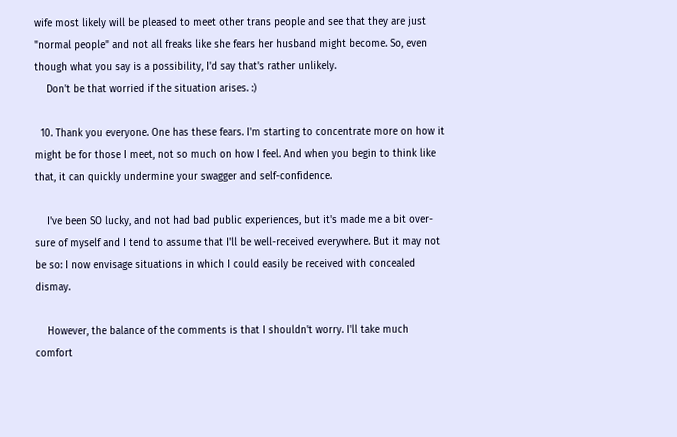wife most likely will be pleased to meet other trans people and see that they are just "normal people" and not all freaks like she fears her husband might become. So, even though what you say is a possibility, I'd say that's rather unlikely.
    Don't be that worried if the situation arises. :)

  10. Thank you everyone. One has these fears. I'm starting to concentrate more on how it might be for those I meet, not so much on how I feel. And when you begin to think like that, it can quickly undermine your swagger and self-confidence.

    I've been SO lucky, and not had bad public experiences, but it's made me a bit over-sure of myself and I tend to assume that I'll be well-received everywhere. But it may not be so: I now envisage situations in which I could easily be received with concealed dismay.

    However, the balance of the comments is that I shouldn't worry. I'll take much comfort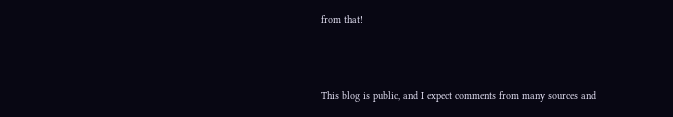from that!



This blog is public, and I expect comments from many sources and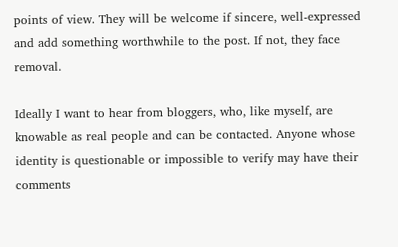points of view. They will be welcome if sincere, well-expressed and add something worthwhile to the post. If not, they face removal.

Ideally I want to hear from bloggers, who, like myself, are knowable as real people and can be contacted. Anyone whose identity is questionable or impossible to verify may have their comments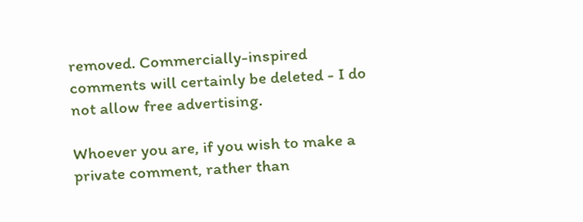removed. Commercially-inspired comments will certainly be deleted - I do not allow free advertising.

Whoever you are, if you wish to make a private comment, rather than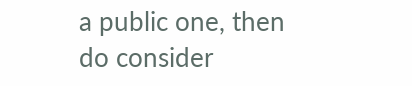a public one, then do consider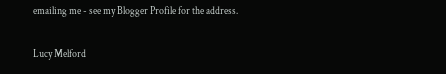emailing me - see my Blogger Profile for the address.

Lucy Melford